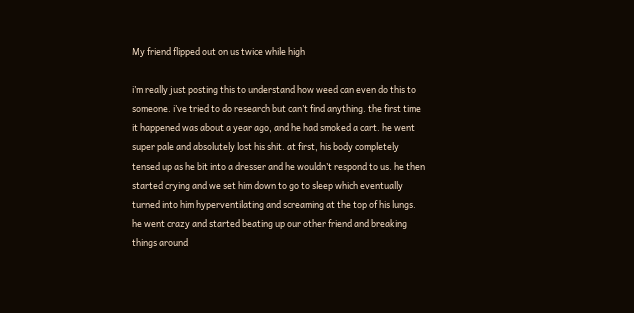My friend flipped out on us twice while high

i’m really just posting this to understand how weed can even do this to someone. i’ve tried to do research but can’t find anything. the first time it happened was about a year ago, and he had smoked a cart. he went super pale and absolutely lost his shit. at first, his body completely tensed up as he bit into a dresser and he wouldn’t respond to us. he then started crying and we set him down to go to sleep which eventually turned into him hyperventilating and screaming at the top of his lungs. he went crazy and started beating up our other friend and breaking things around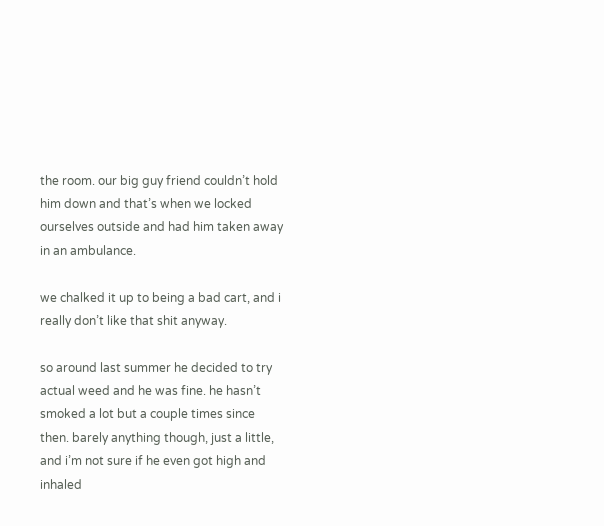the room. our big guy friend couldn’t hold him down and that’s when we locked ourselves outside and had him taken away in an ambulance.

we chalked it up to being a bad cart, and i really don’t like that shit anyway.

so around last summer he decided to try actual weed and he was fine. he hasn’t smoked a lot but a couple times since then. barely anything though, just a little, and i’m not sure if he even got high and inhaled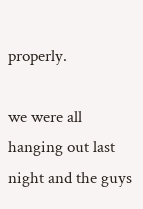properly.

we were all hanging out last night and the guys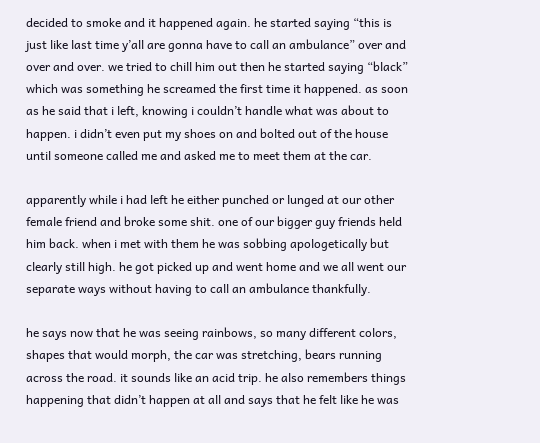decided to smoke and it happened again. he started saying “this is just like last time y’all are gonna have to call an ambulance” over and over and over. we tried to chill him out then he started saying “black” which was something he screamed the first time it happened. as soon as he said that i left, knowing i couldn’t handle what was about to happen. i didn’t even put my shoes on and bolted out of the house until someone called me and asked me to meet them at the car.

apparently while i had left he either punched or lunged at our other female friend and broke some shit. one of our bigger guy friends held him back. when i met with them he was sobbing apologetically but clearly still high. he got picked up and went home and we all went our separate ways without having to call an ambulance thankfully.

he says now that he was seeing rainbows, so many different colors, shapes that would morph, the car was stretching, bears running across the road. it sounds like an acid trip. he also remembers things happening that didn’t happen at all and says that he felt like he was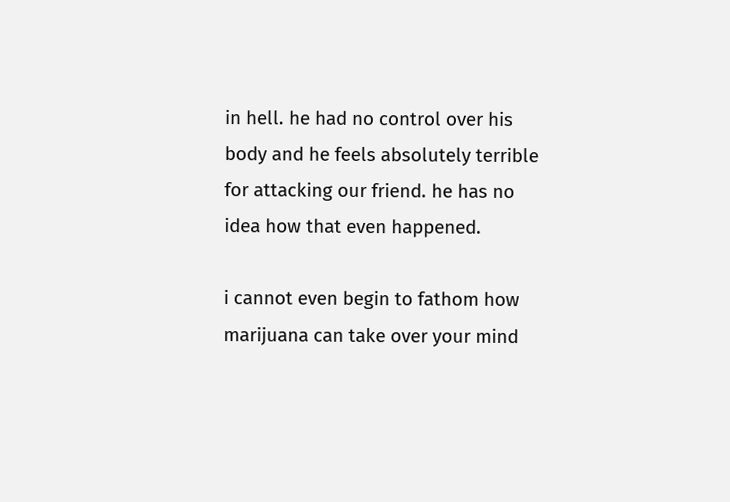in hell. he had no control over his body and he feels absolutely terrible for attacking our friend. he has no idea how that even happened.

i cannot even begin to fathom how marijuana can take over your mind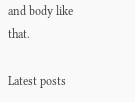and body like that.

Latest posts